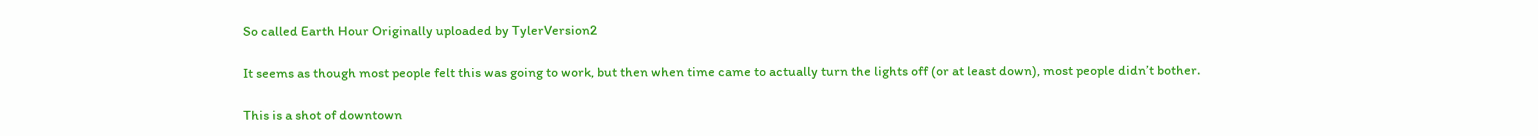So called Earth Hour Originally uploaded by TylerVersion2

It seems as though most people felt this was going to work, but then when time came to actually turn the lights off (or at least down), most people didn’t bother.

This is a shot of downtown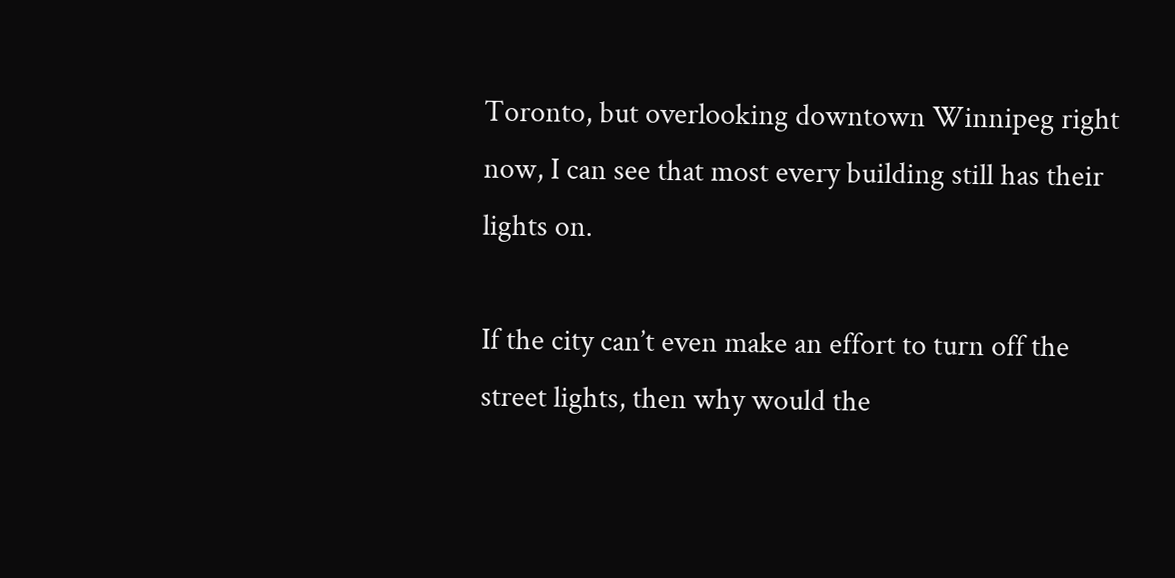Toronto, but overlooking downtown Winnipeg right now, I can see that most every building still has their lights on.

If the city can’t even make an effort to turn off the street lights, then why would the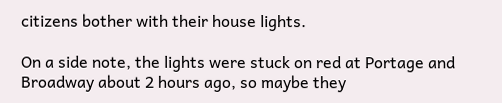citizens bother with their house lights.

On a side note, the lights were stuck on red at Portage and Broadway about 2 hours ago, so maybe they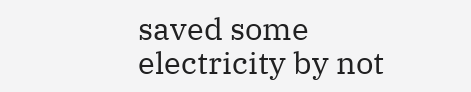saved some electricity by not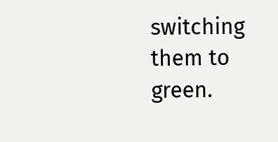switching them to green.